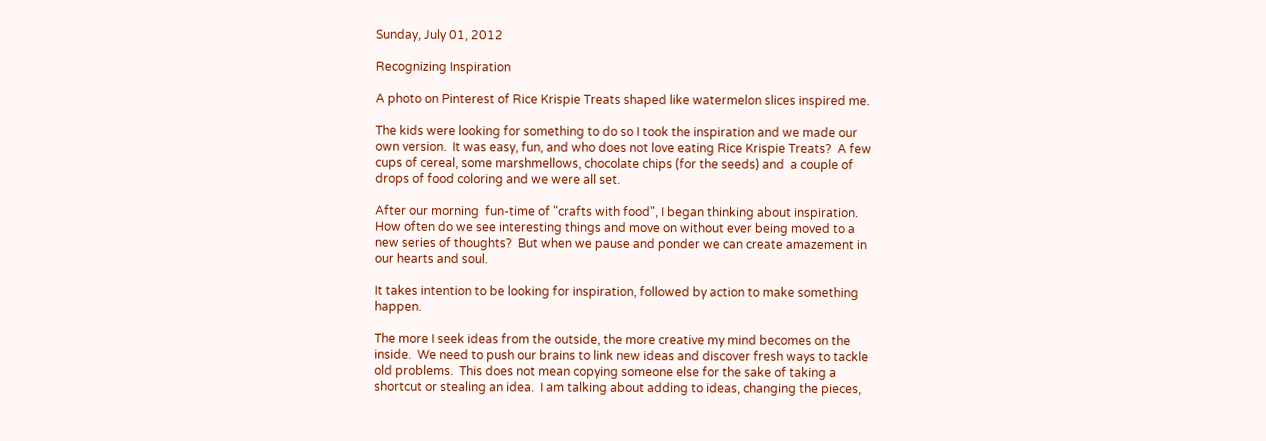Sunday, July 01, 2012

Recognizing Inspiration

A photo on Pinterest of Rice Krispie Treats shaped like watermelon slices inspired me.

The kids were looking for something to do so I took the inspiration and we made our own version.  It was easy, fun, and who does not love eating Rice Krispie Treats?  A few cups of cereal, some marshmellows, chocolate chips (for the seeds) and  a couple of drops of food coloring and we were all set.

After our morning  fun-time of "crafts with food", I began thinking about inspiration.  How often do we see interesting things and move on without ever being moved to a new series of thoughts?  But when we pause and ponder we can create amazement in our hearts and soul.

It takes intention to be looking for inspiration, followed by action to make something happen.

The more I seek ideas from the outside, the more creative my mind becomes on the inside.  We need to push our brains to link new ideas and discover fresh ways to tackle old problems.  This does not mean copying someone else for the sake of taking a shortcut or stealing an idea.  I am talking about adding to ideas, changing the pieces,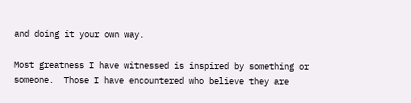and doing it your own way.

Most greatness I have witnessed is inspired by something or someone.  Those I have encountered who believe they are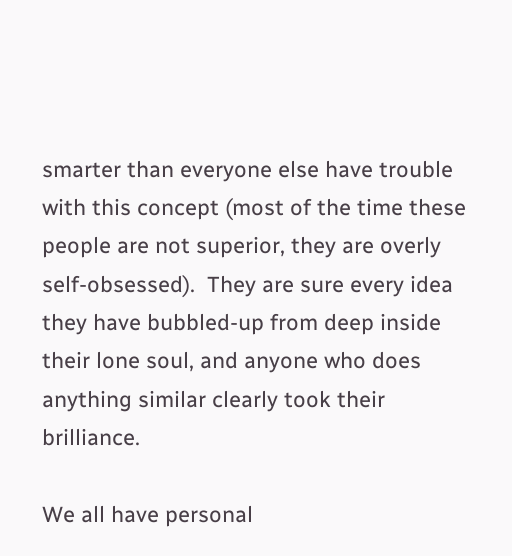smarter than everyone else have trouble with this concept (most of the time these people are not superior, they are overly self-obsessed).  They are sure every idea they have bubbled-up from deep inside their lone soul, and anyone who does anything similar clearly took their brilliance.

We all have personal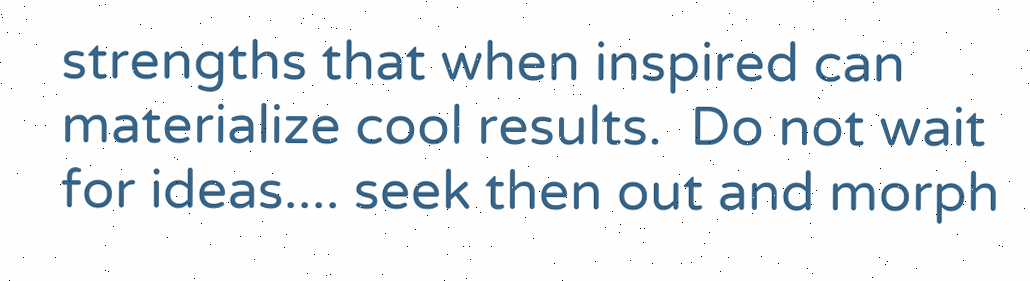strengths that when inspired can materialize cool results.  Do not wait for ideas.... seek then out and morph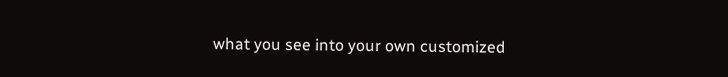what you see into your own customized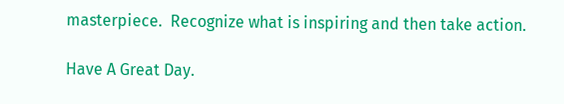masterpiece.  Recognize what is inspiring and then take action.

Have A Great Day.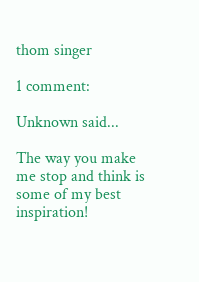thom singer

1 comment:

Unknown said...

The way you make me stop and think is some of my best inspiration!